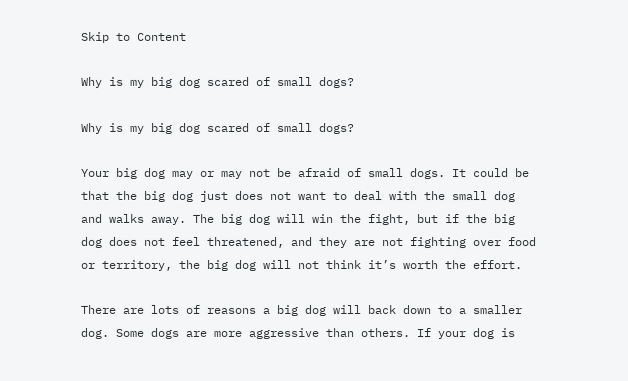Skip to Content

Why is my big dog scared of small dogs?

Why is my big dog scared of small dogs?

Your big dog may or may not be afraid of small dogs. It could be that the big dog just does not want to deal with the small dog and walks away. The big dog will win the fight, but if the big dog does not feel threatened, and they are not fighting over food or territory, the big dog will not think it’s worth the effort.

There are lots of reasons a big dog will back down to a smaller dog. Some dogs are more aggressive than others. If your dog is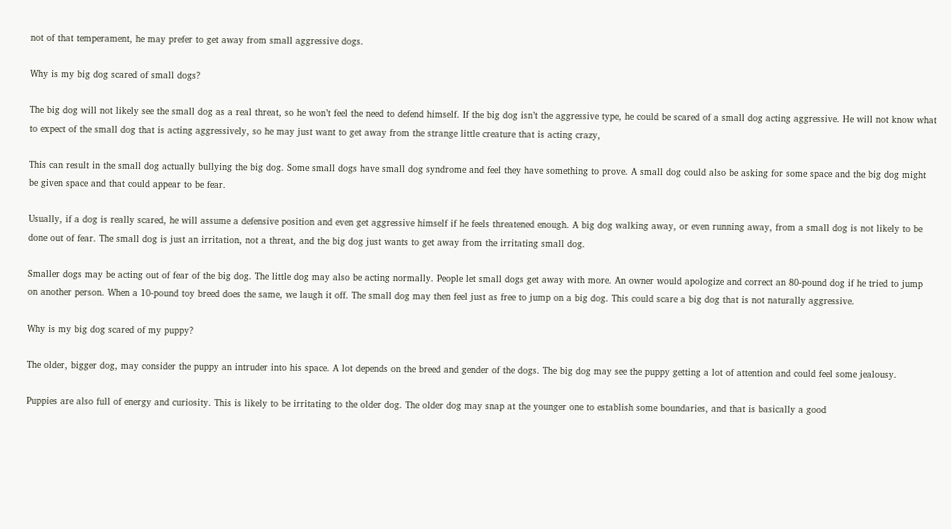not of that temperament, he may prefer to get away from small aggressive dogs.

Why is my big dog scared of small dogs?

The big dog will not likely see the small dog as a real threat, so he won’t feel the need to defend himself. If the big dog isn’t the aggressive type, he could be scared of a small dog acting aggressive. He will not know what to expect of the small dog that is acting aggressively, so he may just want to get away from the strange little creature that is acting crazy,

This can result in the small dog actually bullying the big dog. Some small dogs have small dog syndrome and feel they have something to prove. A small dog could also be asking for some space and the big dog might be given space and that could appear to be fear.

Usually, if a dog is really scared, he will assume a defensive position and even get aggressive himself if he feels threatened enough. A big dog walking away, or even running away, from a small dog is not likely to be done out of fear. The small dog is just an irritation, not a threat, and the big dog just wants to get away from the irritating small dog.

Smaller dogs may be acting out of fear of the big dog. The little dog may also be acting normally. People let small dogs get away with more. An owner would apologize and correct an 80-pound dog if he tried to jump on another person. When a 10-pound toy breed does the same, we laugh it off. The small dog may then feel just as free to jump on a big dog. This could scare a big dog that is not naturally aggressive.

Why is my big dog scared of my puppy?

The older, bigger dog, may consider the puppy an intruder into his space. A lot depends on the breed and gender of the dogs. The big dog may see the puppy getting a lot of attention and could feel some jealousy.

Puppies are also full of energy and curiosity. This is likely to be irritating to the older dog. The older dog may snap at the younger one to establish some boundaries, and that is basically a good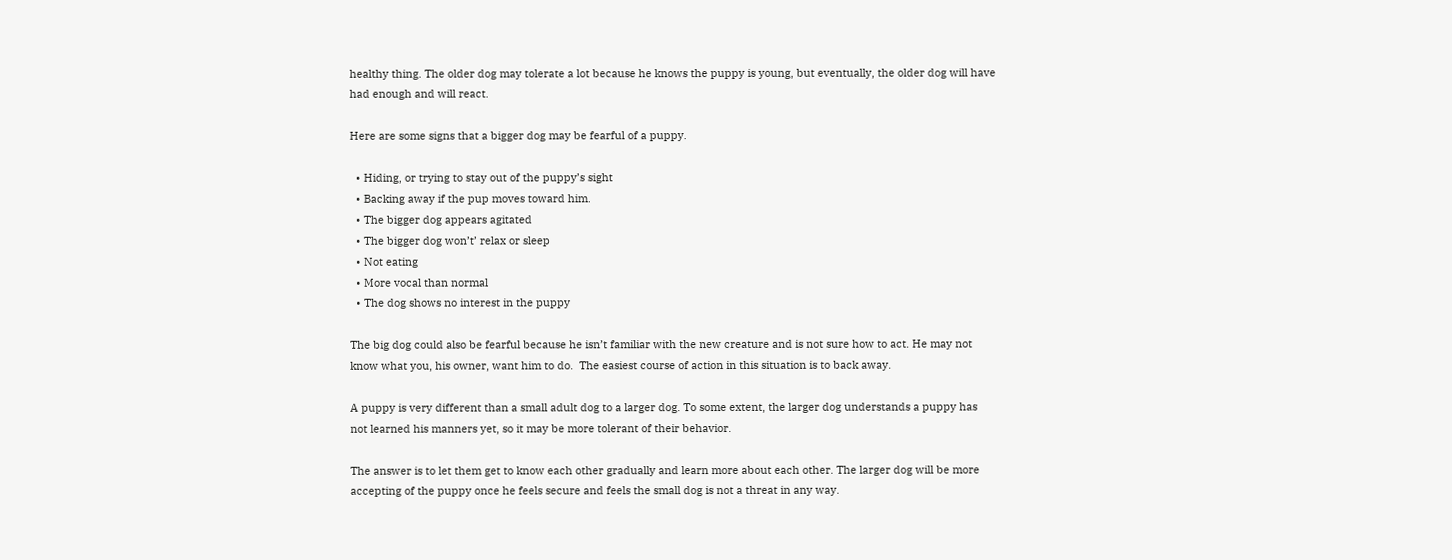healthy thing. The older dog may tolerate a lot because he knows the puppy is young, but eventually, the older dog will have had enough and will react.

Here are some signs that a bigger dog may be fearful of a puppy.

  • Hiding, or trying to stay out of the puppy’s sight
  • Backing away if the pup moves toward him.
  • The bigger dog appears agitated
  • The bigger dog won’t’ relax or sleep
  • Not eating
  • More vocal than normal
  • The dog shows no interest in the puppy

The big dog could also be fearful because he isn’t familiar with the new creature and is not sure how to act. He may not know what you, his owner, want him to do.  The easiest course of action in this situation is to back away.

A puppy is very different than a small adult dog to a larger dog. To some extent, the larger dog understands a puppy has not learned his manners yet, so it may be more tolerant of their behavior.

The answer is to let them get to know each other gradually and learn more about each other. The larger dog will be more accepting of the puppy once he feels secure and feels the small dog is not a threat in any way.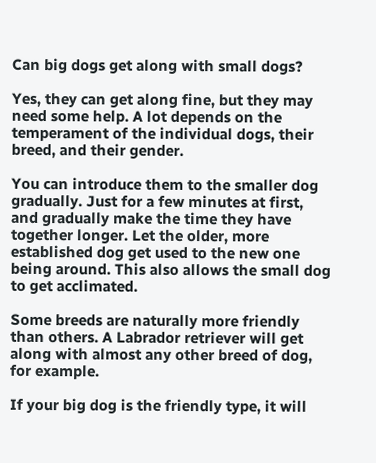Can big dogs get along with small dogs?

Yes, they can get along fine, but they may need some help. A lot depends on the temperament of the individual dogs, their breed, and their gender.

You can introduce them to the smaller dog gradually. Just for a few minutes at first, and gradually make the time they have together longer. Let the older, more established dog get used to the new one being around. This also allows the small dog to get acclimated.

Some breeds are naturally more friendly than others. A Labrador retriever will get along with almost any other breed of dog, for example.

If your big dog is the friendly type, it will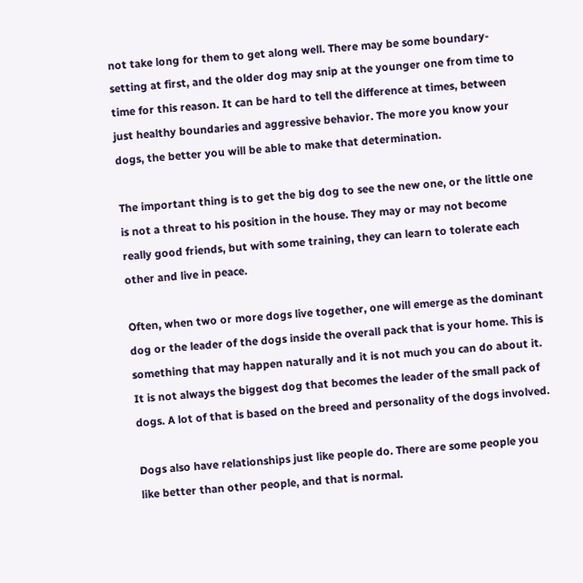not take long for them to get along well. There may be some boundary-setting at first, and the older dog may snip at the younger one from time to time for this reason. It can be hard to tell the difference at times, between just healthy boundaries and aggressive behavior. The more you know your dogs, the better you will be able to make that determination.

The important thing is to get the big dog to see the new one, or the little one is not a threat to his position in the house. They may or may not become really good friends, but with some training, they can learn to tolerate each other and live in peace.

Often, when two or more dogs live together, one will emerge as the dominant dog or the leader of the dogs inside the overall pack that is your home. This is something that may happen naturally and it is not much you can do about it. It is not always the biggest dog that becomes the leader of the small pack of dogs. A lot of that is based on the breed and personality of the dogs involved.

Dogs also have relationships just like people do. There are some people you like better than other people, and that is normal.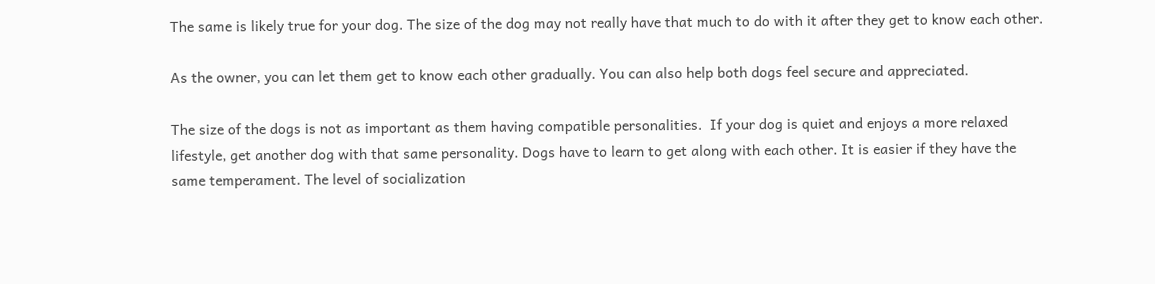The same is likely true for your dog. The size of the dog may not really have that much to do with it after they get to know each other.

As the owner, you can let them get to know each other gradually. You can also help both dogs feel secure and appreciated.

The size of the dogs is not as important as them having compatible personalities.  If your dog is quiet and enjoys a more relaxed lifestyle, get another dog with that same personality. Dogs have to learn to get along with each other. It is easier if they have the same temperament. The level of socialization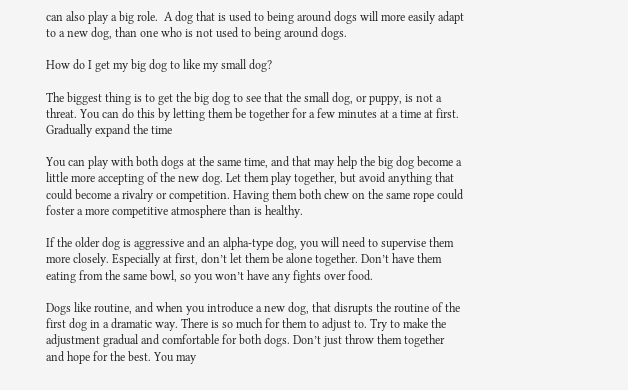can also play a big role.  A dog that is used to being around dogs will more easily adapt to a new dog, than one who is not used to being around dogs.

How do I get my big dog to like my small dog?

The biggest thing is to get the big dog to see that the small dog, or puppy, is not a threat. You can do this by letting them be together for a few minutes at a time at first. Gradually expand the time

You can play with both dogs at the same time, and that may help the big dog become a little more accepting of the new dog. Let them play together, but avoid anything that could become a rivalry or competition. Having them both chew on the same rope could foster a more competitive atmosphere than is healthy.

If the older dog is aggressive and an alpha-type dog, you will need to supervise them more closely. Especially at first, don’t let them be alone together. Don’t have them eating from the same bowl, so you won’t have any fights over food.

Dogs like routine, and when you introduce a new dog, that disrupts the routine of the first dog in a dramatic way. There is so much for them to adjust to. Try to make the adjustment gradual and comfortable for both dogs. Don’t just throw them together and hope for the best. You may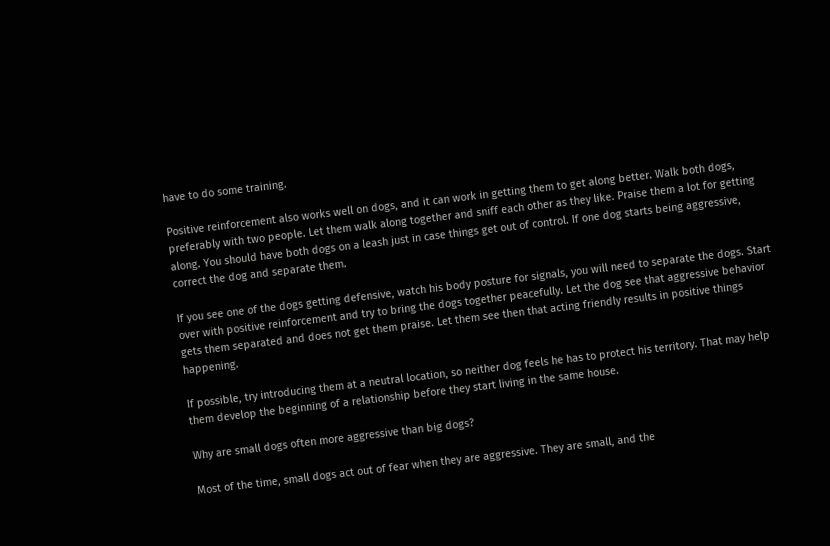have to do some training.

Positive reinforcement also works well on dogs, and it can work in getting them to get along better. Walk both dogs, preferably with two people. Let them walk along together and sniff each other as they like. Praise them a lot for getting along. You should have both dogs on a leash just in case things get out of control. If one dog starts being aggressive, correct the dog and separate them.

If you see one of the dogs getting defensive, watch his body posture for signals, you will need to separate the dogs. Start over with positive reinforcement and try to bring the dogs together peacefully. Let the dog see that aggressive behavior gets them separated and does not get them praise. Let them see then that acting friendly results in positive things happening.

If possible, try introducing them at a neutral location, so neither dog feels he has to protect his territory. That may help them develop the beginning of a relationship before they start living in the same house.

Why are small dogs often more aggressive than big dogs?

Most of the time, small dogs act out of fear when they are aggressive. They are small, and the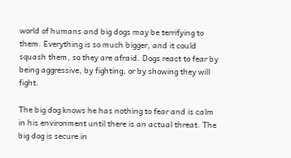world of humans and big dogs may be terrifying to them. Everything is so much bigger, and it could squash them, so they are afraid. Dogs react to fear by being aggressive, by fighting, or by showing they will fight.

The big dog knows he has nothing to fear and is calm in his environment until there is an actual threat. The big dog is secure in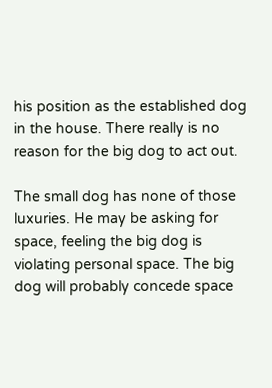his position as the established dog in the house. There really is no reason for the big dog to act out.

The small dog has none of those luxuries. He may be asking for space, feeling the big dog is violating personal space. The big dog will probably concede space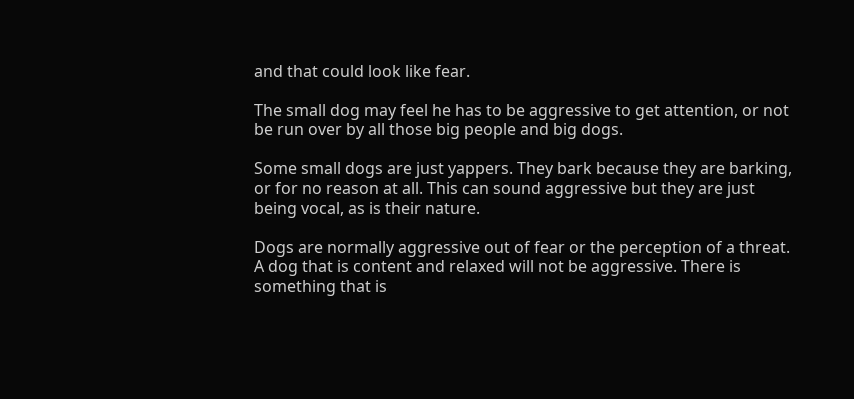and that could look like fear.

The small dog may feel he has to be aggressive to get attention, or not be run over by all those big people and big dogs.

Some small dogs are just yappers. They bark because they are barking, or for no reason at all. This can sound aggressive but they are just being vocal, as is their nature.

Dogs are normally aggressive out of fear or the perception of a threat. A dog that is content and relaxed will not be aggressive. There is something that is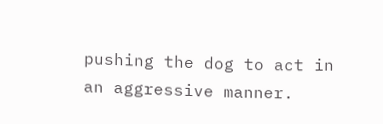pushing the dog to act in an aggressive manner.